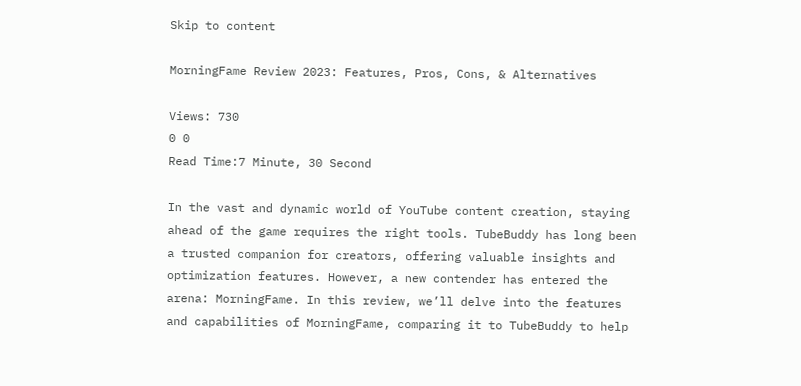Skip to content

MorningFame Review 2023: Features, Pros, Cons, & Alternatives

Views: 730
0 0
Read Time:7 Minute, 30 Second

In the vast and dynamic world of YouTube content creation, staying ahead of the game requires the right tools. TubeBuddy has long been a trusted companion for creators, offering valuable insights and optimization features. However, a new contender has entered the arena: MorningFame. In this review, we’ll delve into the features and capabilities of MorningFame, comparing it to TubeBuddy to help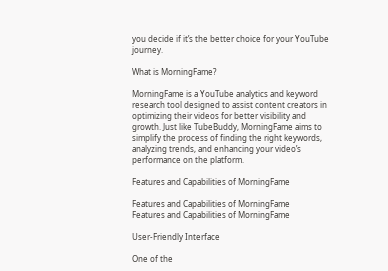you decide if it’s the better choice for your YouTube journey.

What is MorningFame?

MorningFame is a YouTube analytics and keyword research tool designed to assist content creators in optimizing their videos for better visibility and growth. Just like TubeBuddy, MorningFame aims to simplify the process of finding the right keywords, analyzing trends, and enhancing your video’s performance on the platform.

Features and Capabilities of MorningFame

Features and Capabilities of MorningFame
Features and Capabilities of MorningFame

User-Friendly Interface

One of the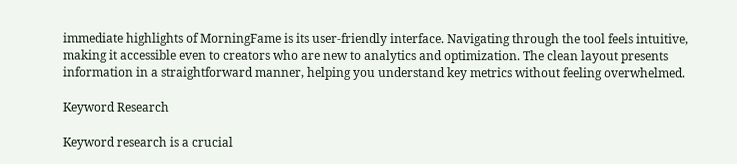immediate highlights of MorningFame is its user-friendly interface. Navigating through the tool feels intuitive, making it accessible even to creators who are new to analytics and optimization. The clean layout presents information in a straightforward manner, helping you understand key metrics without feeling overwhelmed.

Keyword Research

Keyword research is a crucial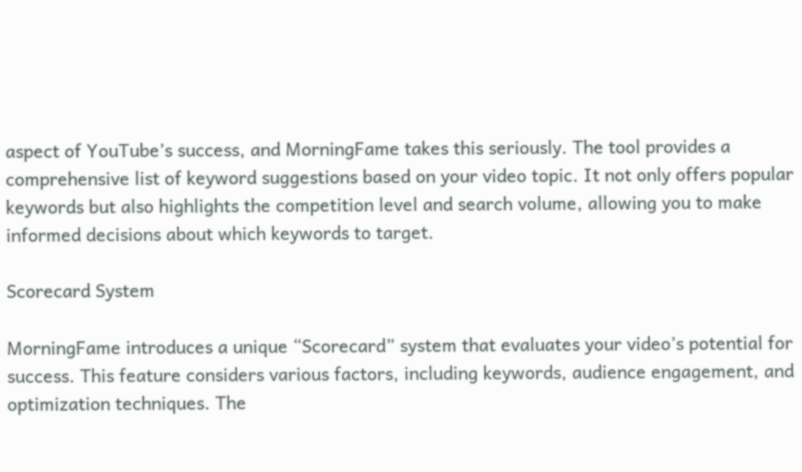aspect of YouTube’s success, and MorningFame takes this seriously. The tool provides a comprehensive list of keyword suggestions based on your video topic. It not only offers popular keywords but also highlights the competition level and search volume, allowing you to make informed decisions about which keywords to target.

Scorecard System

MorningFame introduces a unique “Scorecard” system that evaluates your video’s potential for success. This feature considers various factors, including keywords, audience engagement, and optimization techniques. The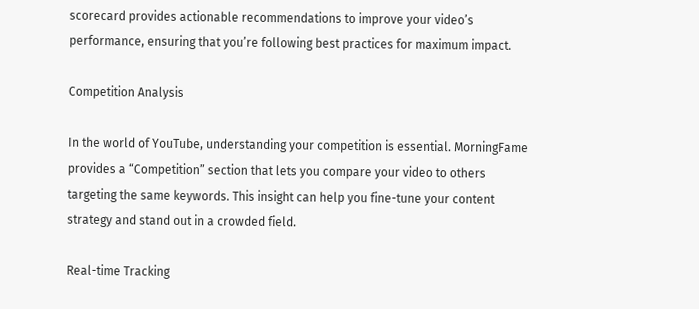scorecard provides actionable recommendations to improve your video’s performance, ensuring that you’re following best practices for maximum impact.

Competition Analysis

In the world of YouTube, understanding your competition is essential. MorningFame provides a “Competition” section that lets you compare your video to others targeting the same keywords. This insight can help you fine-tune your content strategy and stand out in a crowded field.

Real-time Tracking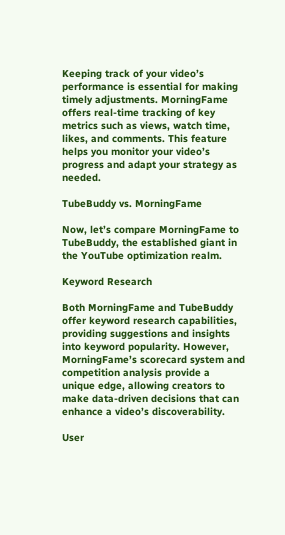Keeping track of your video’s performance is essential for making timely adjustments. MorningFame offers real-time tracking of key metrics such as views, watch time, likes, and comments. This feature helps you monitor your video’s progress and adapt your strategy as needed.

TubeBuddy vs. MorningFame

Now, let’s compare MorningFame to TubeBuddy, the established giant in the YouTube optimization realm.

Keyword Research

Both MorningFame and TubeBuddy offer keyword research capabilities, providing suggestions and insights into keyword popularity. However, MorningFame’s scorecard system and competition analysis provide a unique edge, allowing creators to make data-driven decisions that can enhance a video’s discoverability.

User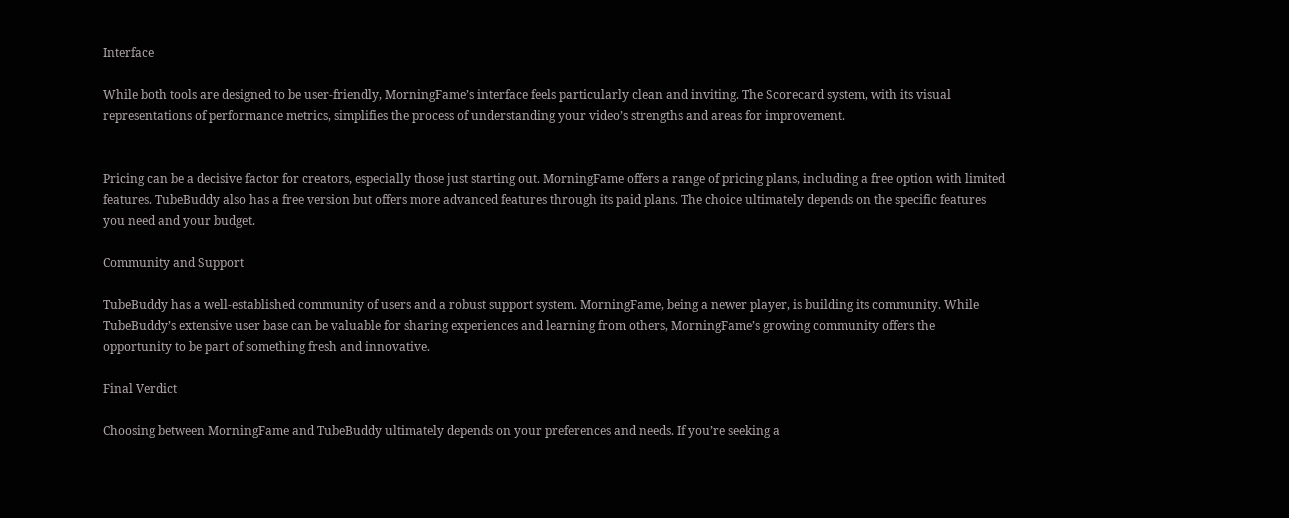Interface

While both tools are designed to be user-friendly, MorningFame’s interface feels particularly clean and inviting. The Scorecard system, with its visual representations of performance metrics, simplifies the process of understanding your video’s strengths and areas for improvement.


Pricing can be a decisive factor for creators, especially those just starting out. MorningFame offers a range of pricing plans, including a free option with limited features. TubeBuddy also has a free version but offers more advanced features through its paid plans. The choice ultimately depends on the specific features you need and your budget.

Community and Support

TubeBuddy has a well-established community of users and a robust support system. MorningFame, being a newer player, is building its community. While TubeBuddy’s extensive user base can be valuable for sharing experiences and learning from others, MorningFame’s growing community offers the opportunity to be part of something fresh and innovative.

Final Verdict

Choosing between MorningFame and TubeBuddy ultimately depends on your preferences and needs. If you’re seeking a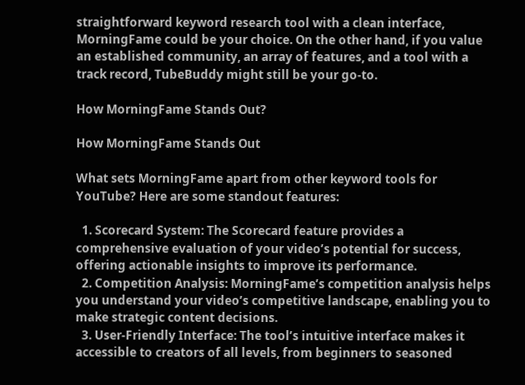straightforward keyword research tool with a clean interface, MorningFame could be your choice. On the other hand, if you value an established community, an array of features, and a tool with a track record, TubeBuddy might still be your go-to.

How MorningFame Stands Out?

How MorningFame Stands Out

What sets MorningFame apart from other keyword tools for YouTube? Here are some standout features:

  1. Scorecard System: The Scorecard feature provides a comprehensive evaluation of your video’s potential for success, offering actionable insights to improve its performance.
  2. Competition Analysis: MorningFame’s competition analysis helps you understand your video’s competitive landscape, enabling you to make strategic content decisions.
  3. User-Friendly Interface: The tool’s intuitive interface makes it accessible to creators of all levels, from beginners to seasoned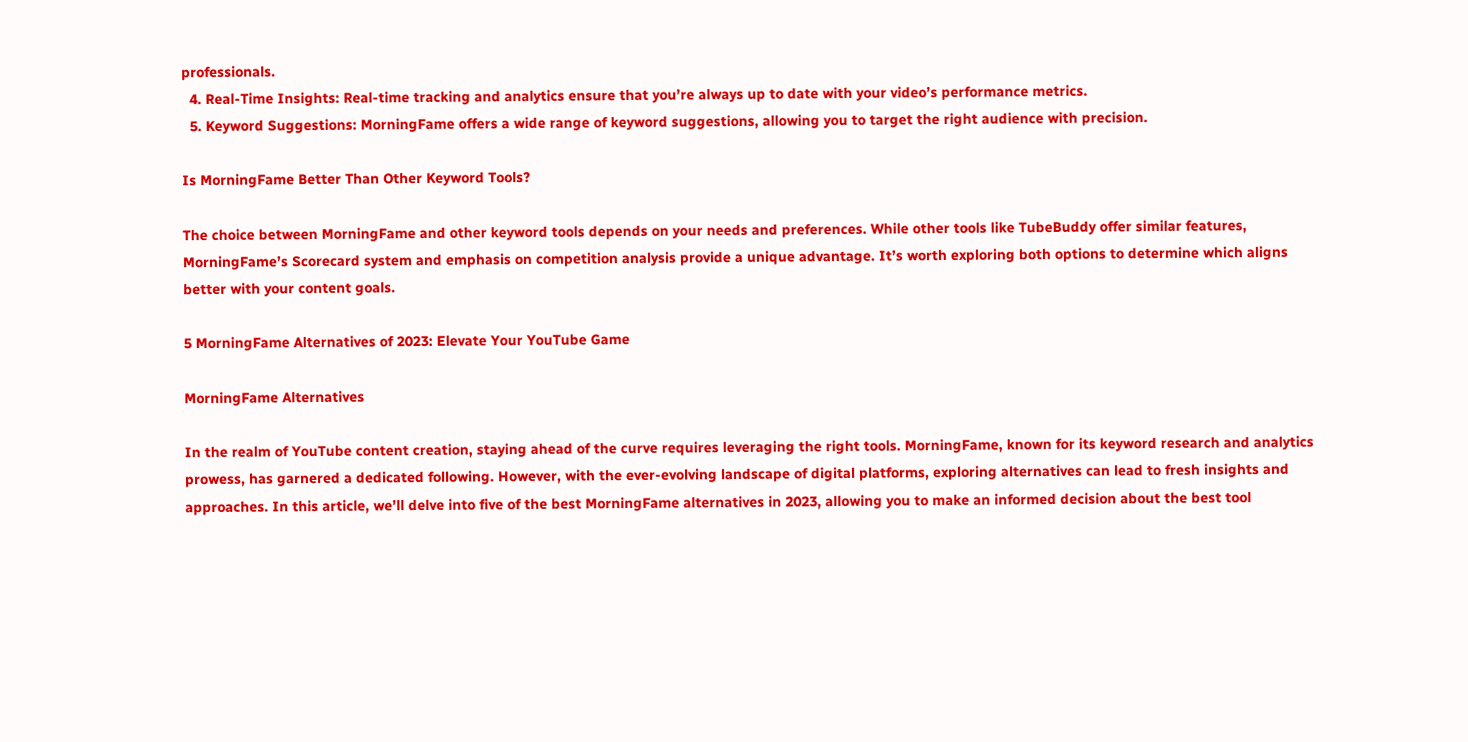professionals.
  4. Real-Time Insights: Real-time tracking and analytics ensure that you’re always up to date with your video’s performance metrics.
  5. Keyword Suggestions: MorningFame offers a wide range of keyword suggestions, allowing you to target the right audience with precision.

Is MorningFame Better Than Other Keyword Tools?

The choice between MorningFame and other keyword tools depends on your needs and preferences. While other tools like TubeBuddy offer similar features, MorningFame’s Scorecard system and emphasis on competition analysis provide a unique advantage. It’s worth exploring both options to determine which aligns better with your content goals.

5 MorningFame Alternatives of 2023: Elevate Your YouTube Game

MorningFame Alternatives

In the realm of YouTube content creation, staying ahead of the curve requires leveraging the right tools. MorningFame, known for its keyword research and analytics prowess, has garnered a dedicated following. However, with the ever-evolving landscape of digital platforms, exploring alternatives can lead to fresh insights and approaches. In this article, we’ll delve into five of the best MorningFame alternatives in 2023, allowing you to make an informed decision about the best tool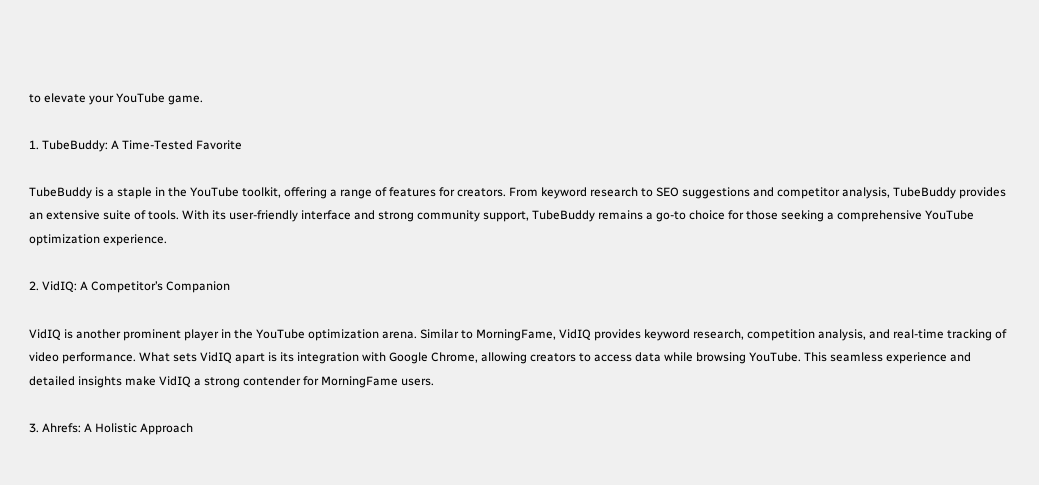to elevate your YouTube game.

1. TubeBuddy: A Time-Tested Favorite

TubeBuddy is a staple in the YouTube toolkit, offering a range of features for creators. From keyword research to SEO suggestions and competitor analysis, TubeBuddy provides an extensive suite of tools. With its user-friendly interface and strong community support, TubeBuddy remains a go-to choice for those seeking a comprehensive YouTube optimization experience.

2. VidIQ: A Competitor’s Companion

VidIQ is another prominent player in the YouTube optimization arena. Similar to MorningFame, VidIQ provides keyword research, competition analysis, and real-time tracking of video performance. What sets VidIQ apart is its integration with Google Chrome, allowing creators to access data while browsing YouTube. This seamless experience and detailed insights make VidIQ a strong contender for MorningFame users.

3. Ahrefs: A Holistic Approach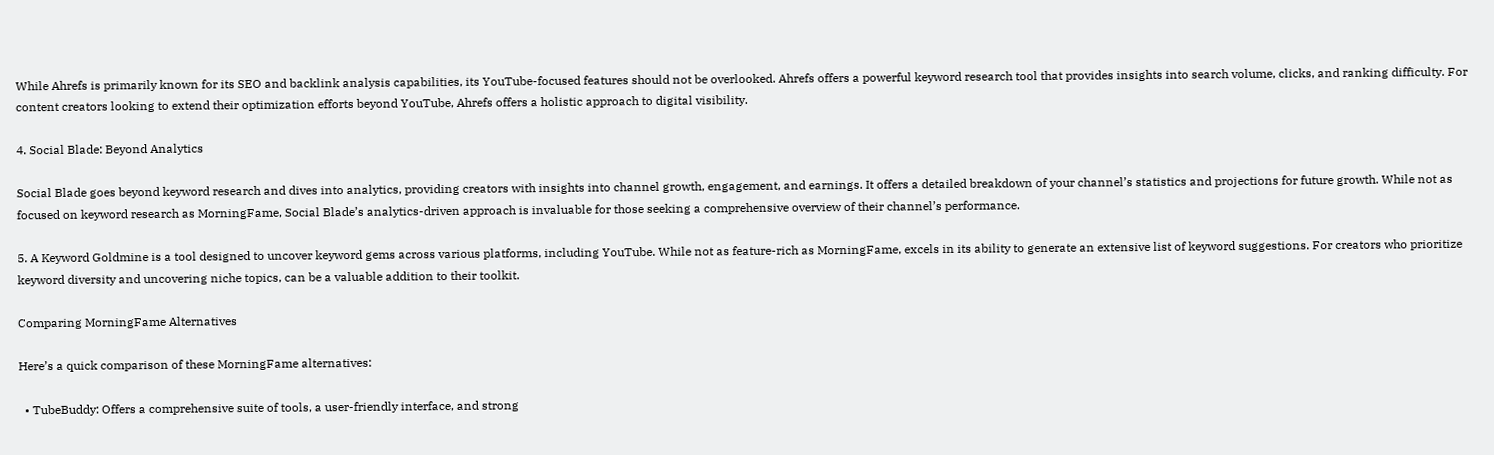While Ahrefs is primarily known for its SEO and backlink analysis capabilities, its YouTube-focused features should not be overlooked. Ahrefs offers a powerful keyword research tool that provides insights into search volume, clicks, and ranking difficulty. For content creators looking to extend their optimization efforts beyond YouTube, Ahrefs offers a holistic approach to digital visibility.

4. Social Blade: Beyond Analytics

Social Blade goes beyond keyword research and dives into analytics, providing creators with insights into channel growth, engagement, and earnings. It offers a detailed breakdown of your channel’s statistics and projections for future growth. While not as focused on keyword research as MorningFame, Social Blade’s analytics-driven approach is invaluable for those seeking a comprehensive overview of their channel’s performance.

5. A Keyword Goldmine is a tool designed to uncover keyword gems across various platforms, including YouTube. While not as feature-rich as MorningFame, excels in its ability to generate an extensive list of keyword suggestions. For creators who prioritize keyword diversity and uncovering niche topics, can be a valuable addition to their toolkit.

Comparing MorningFame Alternatives

Here’s a quick comparison of these MorningFame alternatives:

  • TubeBuddy: Offers a comprehensive suite of tools, a user-friendly interface, and strong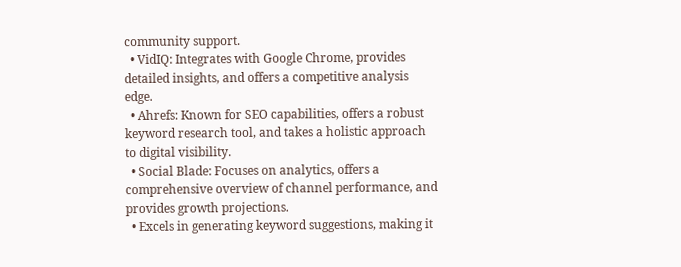community support.
  • VidIQ: Integrates with Google Chrome, provides detailed insights, and offers a competitive analysis edge.
  • Ahrefs: Known for SEO capabilities, offers a robust keyword research tool, and takes a holistic approach to digital visibility.
  • Social Blade: Focuses on analytics, offers a comprehensive overview of channel performance, and provides growth projections.
  • Excels in generating keyword suggestions, making it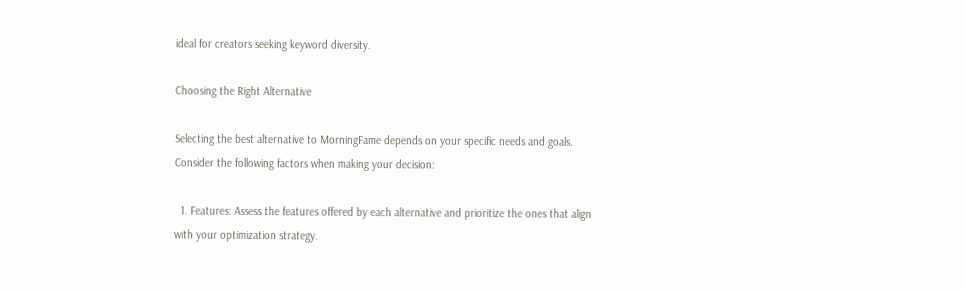ideal for creators seeking keyword diversity.

Choosing the Right Alternative

Selecting the best alternative to MorningFame depends on your specific needs and goals. Consider the following factors when making your decision:

  1. Features: Assess the features offered by each alternative and prioritize the ones that align with your optimization strategy.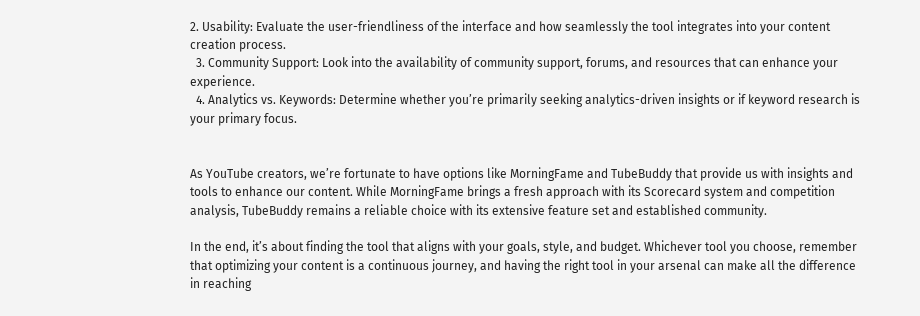2. Usability: Evaluate the user-friendliness of the interface and how seamlessly the tool integrates into your content creation process.
  3. Community Support: Look into the availability of community support, forums, and resources that can enhance your experience.
  4. Analytics vs. Keywords: Determine whether you’re primarily seeking analytics-driven insights or if keyword research is your primary focus.


As YouTube creators, we’re fortunate to have options like MorningFame and TubeBuddy that provide us with insights and tools to enhance our content. While MorningFame brings a fresh approach with its Scorecard system and competition analysis, TubeBuddy remains a reliable choice with its extensive feature set and established community.

In the end, it’s about finding the tool that aligns with your goals, style, and budget. Whichever tool you choose, remember that optimizing your content is a continuous journey, and having the right tool in your arsenal can make all the difference in reaching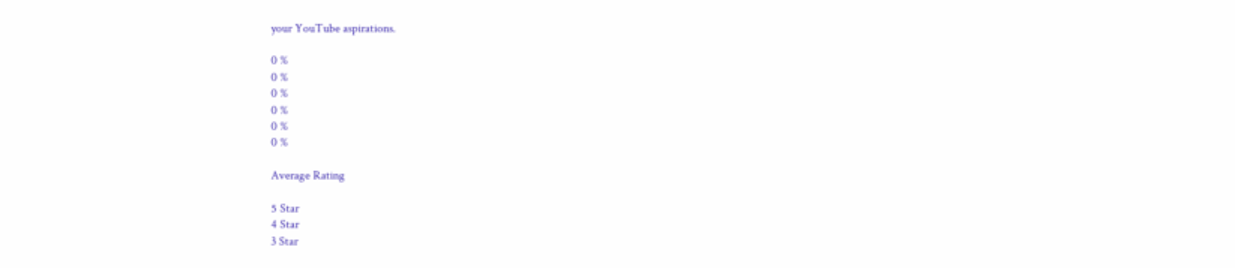your YouTube aspirations.

0 %
0 %
0 %
0 %
0 %
0 %

Average Rating

5 Star
4 Star
3 Star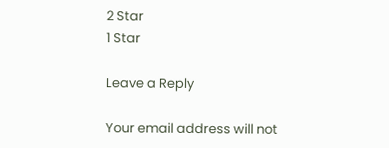2 Star
1 Star

Leave a Reply

Your email address will not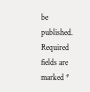be published. Required fields are marked *